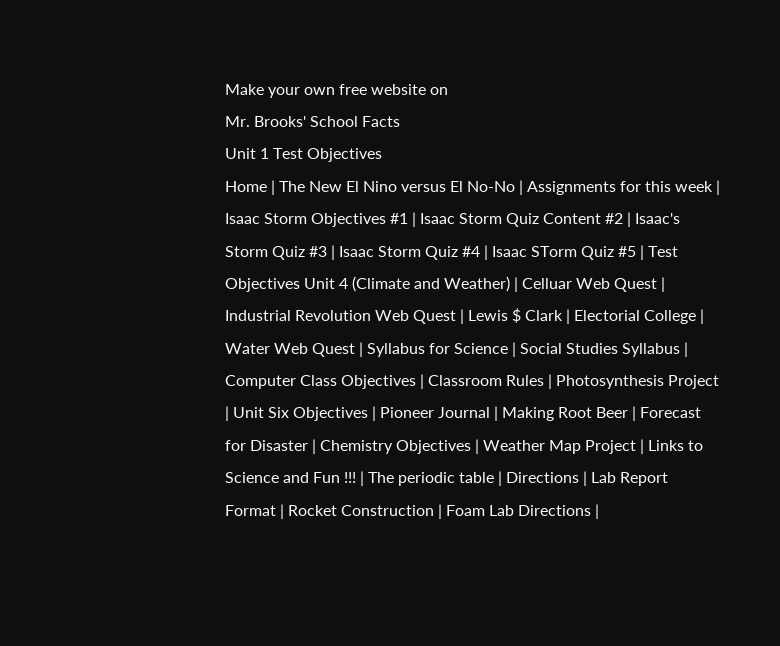Make your own free website on
Mr. Brooks' School Facts
Unit 1 Test Objectives
Home | The New El Nino versus El No-No | Assignments for this week | Isaac Storm Objectives #1 | Isaac Storm Quiz Content #2 | Isaac's Storm Quiz #3 | Isaac Storm Quiz #4 | Isaac STorm Quiz #5 | Test Objectives Unit 4 (Climate and Weather) | Celluar Web Quest | Industrial Revolution Web Quest | Lewis $ Clark | Electorial College | Water Web Quest | Syllabus for Science | Social Studies Syllabus | Computer Class Objectives | Classroom Rules | Photosynthesis Project | Unit Six Objectives | Pioneer Journal | Making Root Beer | Forecast for Disaster | Chemistry Objectives | Weather Map Project | Links to Science and Fun !!! | The periodic table | Directions | Lab Report Format | Rocket Construction | Foam Lab Directions |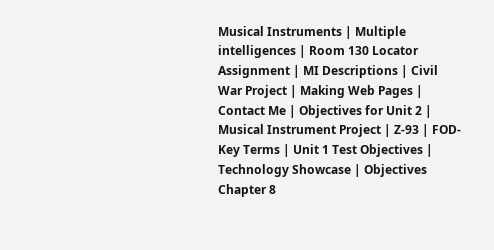Musical Instruments | Multiple intelligences | Room 130 Locator Assignment | MI Descriptions | Civil War Project | Making Web Pages | Contact Me | Objectives for Unit 2 | Musical Instrument Project | Z-93 | FOD-Key Terms | Unit 1 Test Objectives | Technology Showcase | Objectives Chapter 8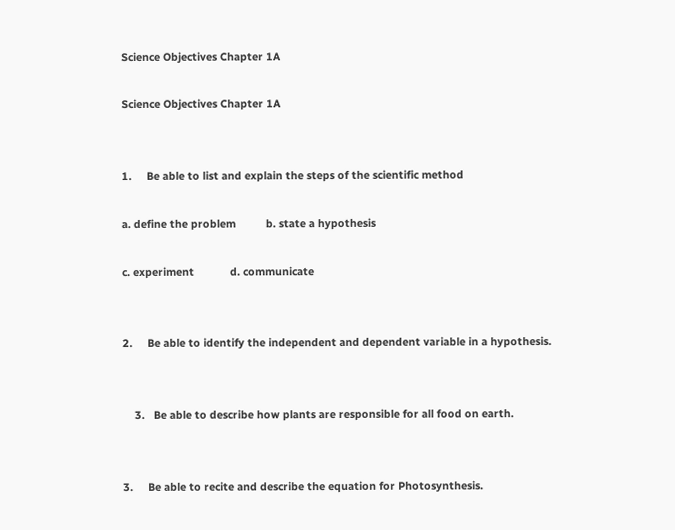Science Objectives Chapter 1A

Science Objectives Chapter 1A


1.     Be able to list and explain the steps of the scientific method

a. define the problem          b. state a hypothesis

c. experiment            d. communicate


2.     Be able to identify the independent and dependent variable in a hypothesis.


    3.   Be able to describe how plants are responsible for all food on earth.


3.     Be able to recite and describe the equation for Photosynthesis.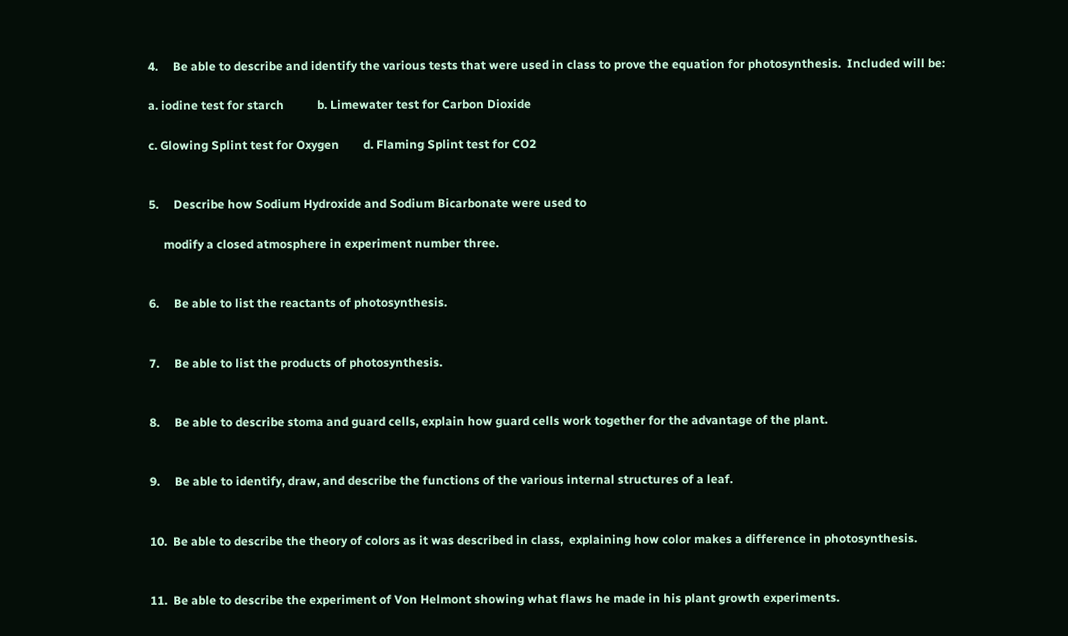4.     Be able to describe and identify the various tests that were used in class to prove the equation for photosynthesis.  Included will be:

a. iodine test for starch           b. Limewater test for Carbon Dioxide

c. Glowing Splint test for Oxygen        d. Flaming Splint test for CO2


5.     Describe how Sodium Hydroxide and Sodium Bicarbonate were used to

     modify a closed atmosphere in experiment number three.


6.     Be able to list the reactants of photosynthesis.


7.     Be able to list the products of photosynthesis.


8.     Be able to describe stoma and guard cells, explain how guard cells work together for the advantage of the plant.


9.     Be able to identify, draw, and describe the functions of the various internal structures of a leaf.


10.  Be able to describe the theory of colors as it was described in class,  explaining how color makes a difference in photosynthesis.


11.  Be able to describe the experiment of Von Helmont showing what flaws he made in his plant growth experiments.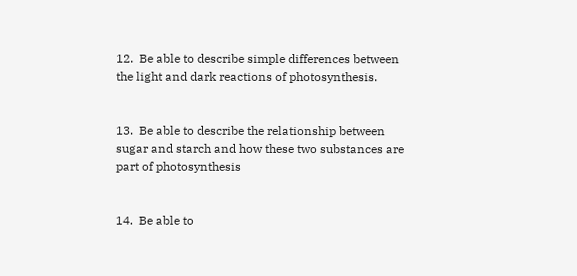12.  Be able to describe simple differences between the light and dark reactions of photosynthesis.


13.  Be able to describe the relationship between sugar and starch and how these two substances are part of photosynthesis


14.  Be able to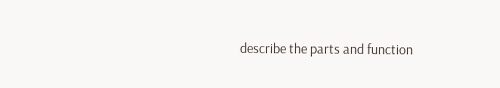describe the parts and function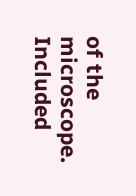of the microscope. Included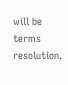will be  terms resolution.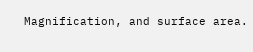Magnification, and surface area.